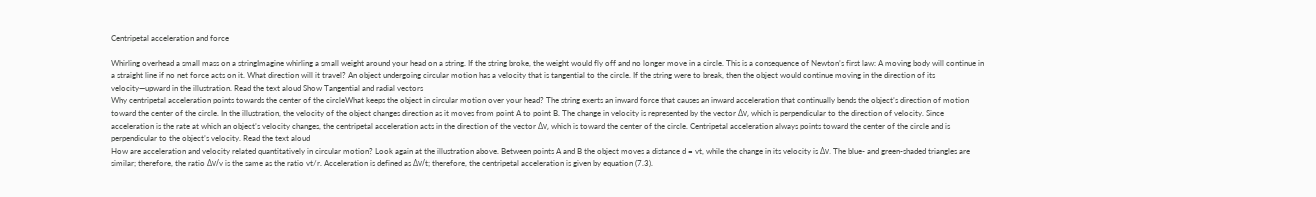Centripetal acceleration and force

Whirling overhead a small mass on a stringImagine whirling a small weight around your head on a string. If the string broke, the weight would fly off and no longer move in a circle. This is a consequence of Newton’s first law: A moving body will continue in a straight line if no net force acts on it. What direction will it travel? An object undergoing circular motion has a velocity that is tangential to the circle. If the string were to break, then the object would continue moving in the direction of its velocity—upward in the illustration. Read the text aloud Show Tangential and radial vectors
Why centripetal acceleration points towards the center of the circleWhat keeps the object in circular motion over your head? The string exerts an inward force that causes an inward acceleration that continually bends the object’s direction of motion toward the center of the circle. In the illustration, the velocity of the object changes direction as it moves from point A to point B. The change in velocity is represented by the vector Δv, which is perpendicular to the direction of velocity. Since acceleration is the rate at which an object’s velocity changes, the centripetal acceleration acts in the direction of the vector Δv, which is toward the center of the circle. Centripetal acceleration always points toward the center of the circle and is perpendicular to the object’s velocity. Read the text aloud
How are acceleration and velocity related quantitatively in circular motion? Look again at the illustration above. Between points A and B the object moves a distance d = vt, while the change in its velocity is Δv. The blue- and green-shaded triangles are similar; therefore, the ratio Δv/v is the same as the ratio vt/r. Acceleration is defined as Δv/t; therefore, the centripetal acceleration is given by equation (7.3).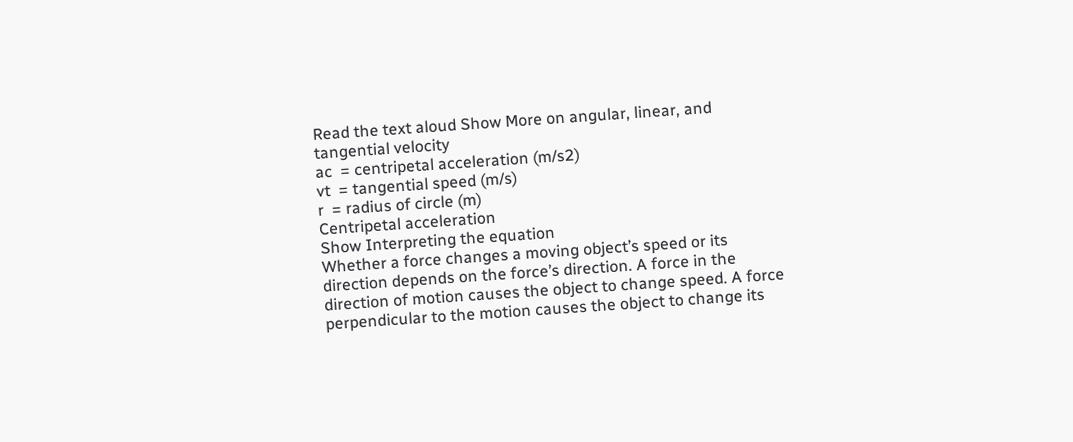Read the text aloud Show More on angular, linear, and tangential velocity
ac  = centripetal acceleration (m/s2)
vt  = tangential speed (m/s)
r  = radius of circle (m)
Centripetal acceleration
Show Interpreting the equation
Whether a force changes a moving object’s speed or its direction depends on the force’s direction. A force in the direction of motion causes the object to change speed. A force perpendicular to the motion causes the object to change its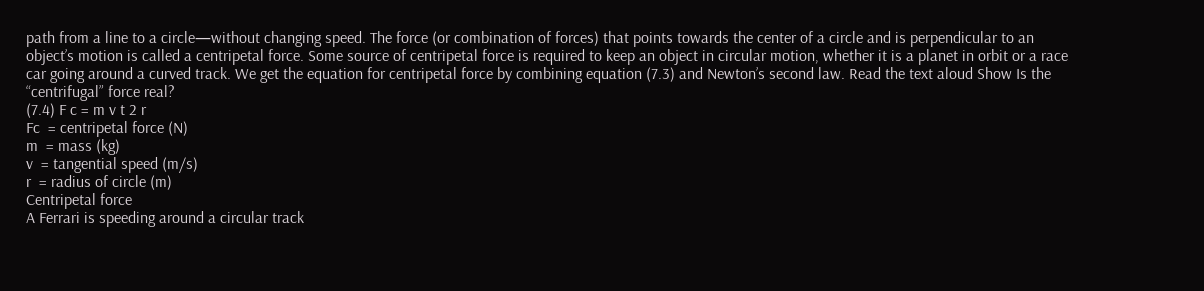path from a line to a circle—without changing speed. The force (or combination of forces) that points towards the center of a circle and is perpendicular to an object’s motion is called a centripetal force. Some source of centripetal force is required to keep an object in circular motion, whether it is a planet in orbit or a race car going around a curved track. We get the equation for centripetal force by combining equation (7.3) and Newton’s second law. Read the text aloud Show Is the “centrifugal” force real?
(7.4) F c = m v t 2 r
Fc  = centripetal force (N)
m  = mass (kg)
v  = tangential speed (m/s)
r  = radius of circle (m)
Centripetal force
A Ferrari is speeding around a circular track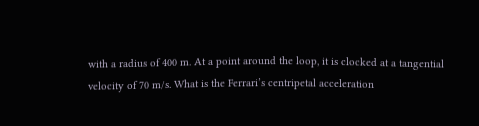with a radius of 400 m. At a point around the loop, it is clocked at a tangential velocity of 70 m/s. What is the Ferrari’s centripetal acceleration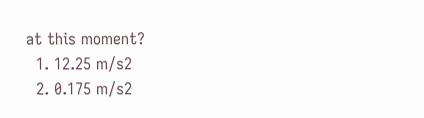at this moment?
  1. 12.25 m/s2
  2. 0.175 m/s2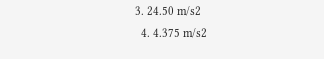3. 24.50 m/s2
  4. 4.375 m/s2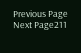Previous Page Next Page211